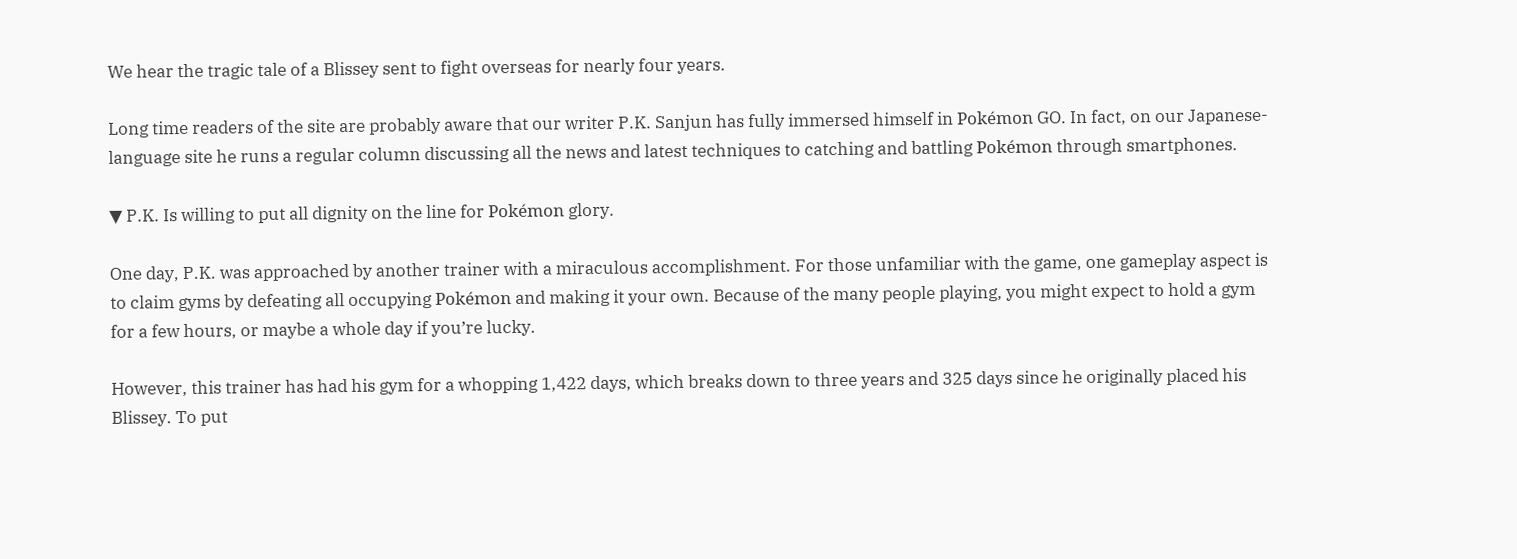We hear the tragic tale of a Blissey sent to fight overseas for nearly four years.

Long time readers of the site are probably aware that our writer P.K. Sanjun has fully immersed himself in Pokémon GO. In fact, on our Japanese-language site he runs a regular column discussing all the news and latest techniques to catching and battling Pokémon through smartphones.

▼ P.K. Is willing to put all dignity on the line for Pokémon glory.

One day, P.K. was approached by another trainer with a miraculous accomplishment. For those unfamiliar with the game, one gameplay aspect is to claim gyms by defeating all occupying Pokémon and making it your own. Because of the many people playing, you might expect to hold a gym for a few hours, or maybe a whole day if you’re lucky.

However, this trainer has had his gym for a whopping 1,422 days, which breaks down to three years and 325 days since he originally placed his Blissey. To put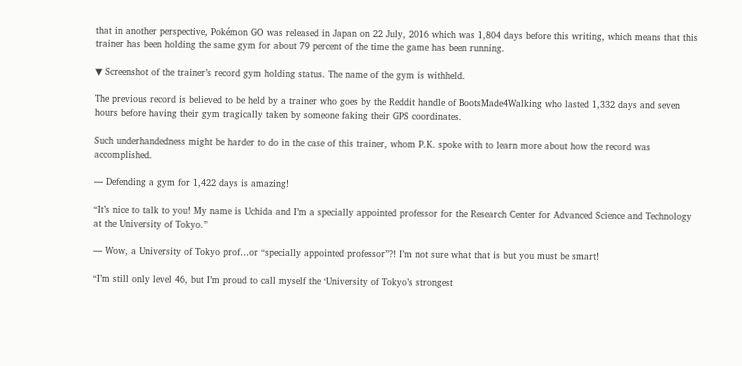that in another perspective, Pokémon GO was released in Japan on 22 July, 2016 which was 1,804 days before this writing, which means that this trainer has been holding the same gym for about 79 percent of the time the game has been running.

▼ Screenshot of the trainer’s record gym holding status. The name of the gym is withheld.

The previous record is believed to be held by a trainer who goes by the Reddit handle of BootsMade4Walking who lasted 1,332 days and seven hours before having their gym tragically taken by someone faking their GPS coordinates.

Such underhandedness might be harder to do in the case of this trainer, whom P.K. spoke with to learn more about how the record was accomplished.

— Defending a gym for 1,422 days is amazing!

“It’s nice to talk to you! My name is Uchida and I’m a specially appointed professor for the Research Center for Advanced Science and Technology at the University of Tokyo.”

— Wow, a University of Tokyo prof…or “specially appointed professor”?! I’m not sure what that is but you must be smart!

“I’m still only level 46, but I’m proud to call myself the ‘University of Tokyo’s strongest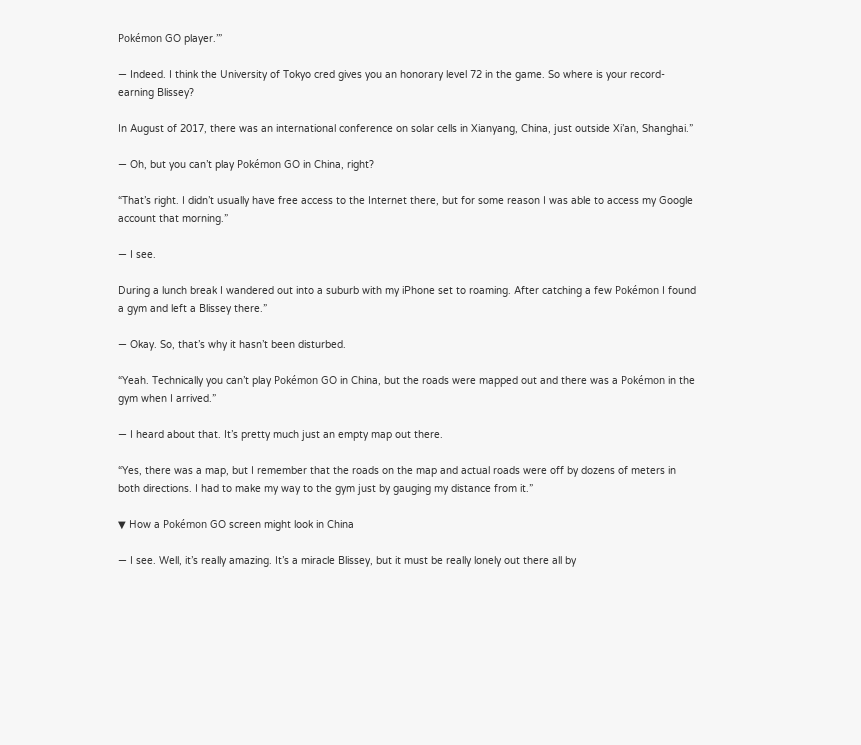Pokémon GO player.’”

— Indeed. I think the University of Tokyo cred gives you an honorary level 72 in the game. So where is your record-earning Blissey?

In August of 2017, there was an international conference on solar cells in Xianyang, China, just outside Xi’an, Shanghai.”

— Oh, but you can’t play Pokémon GO in China, right?

“That’s right. I didn’t usually have free access to the Internet there, but for some reason I was able to access my Google account that morning.”

— I see.

During a lunch break I wandered out into a suburb with my iPhone set to roaming. After catching a few Pokémon I found a gym and left a Blissey there.”

— Okay. So, that’s why it hasn’t been disturbed.

“Yeah. Technically you can’t play Pokémon GO in China, but the roads were mapped out and there was a Pokémon in the gym when I arrived.”

— I heard about that. It’s pretty much just an empty map out there.

“Yes, there was a map, but I remember that the roads on the map and actual roads were off by dozens of meters in both directions. I had to make my way to the gym just by gauging my distance from it.”

▼ How a Pokémon GO screen might look in China

— I see. Well, it’s really amazing. It’s a miracle Blissey, but it must be really lonely out there all by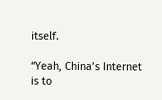itself.

“Yeah, China’s Internet is to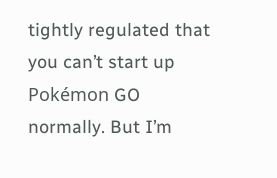tightly regulated that you can’t start up Pokémon GO normally. But I’m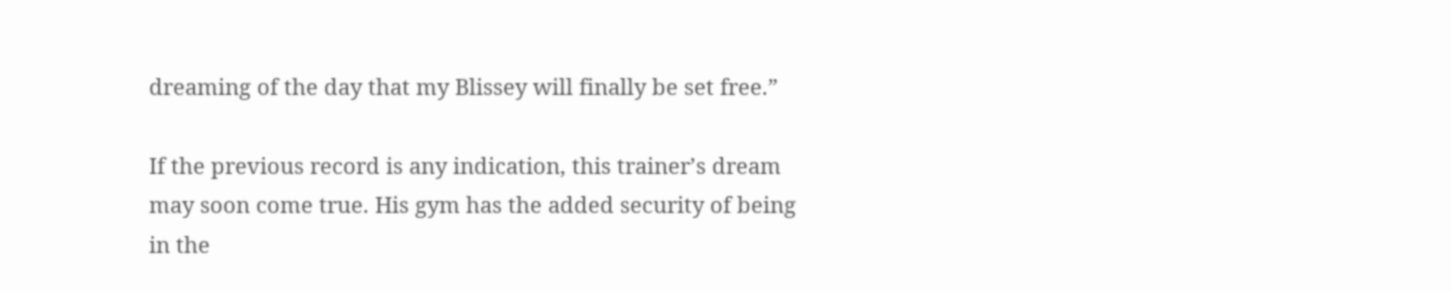dreaming of the day that my Blissey will finally be set free.”

If the previous record is any indication, this trainer’s dream may soon come true. His gym has the added security of being in the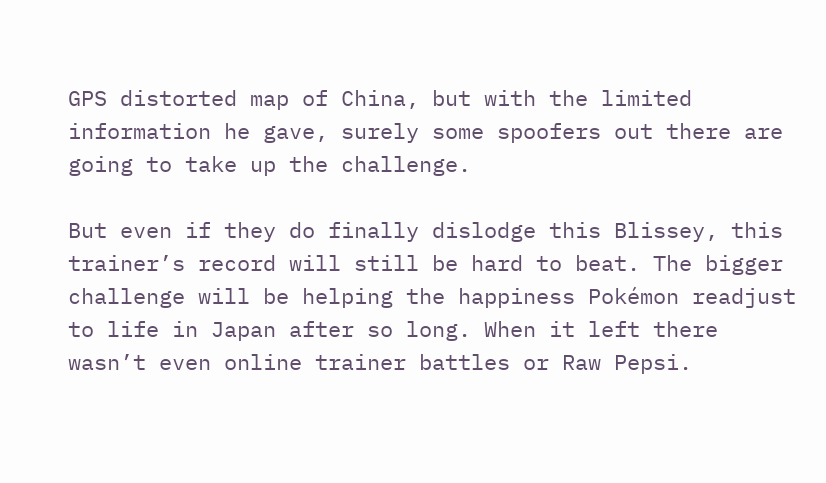GPS distorted map of China, but with the limited information he gave, surely some spoofers out there are going to take up the challenge.

But even if they do finally dislodge this Blissey, this trainer’s record will still be hard to beat. The bigger challenge will be helping the happiness Pokémon readjust to life in Japan after so long. When it left there wasn’t even online trainer battles or Raw Pepsi.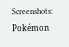Screenshots: Pokémon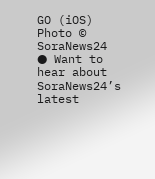GO (iOS)
Photo © SoraNews24
● Want to hear about SoraNews24’s latest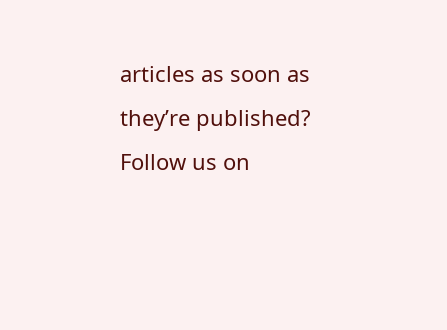articles as soon as they’re published? Follow us on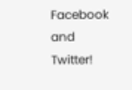Facebook and Twitter!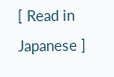[ Read in Japanese ]